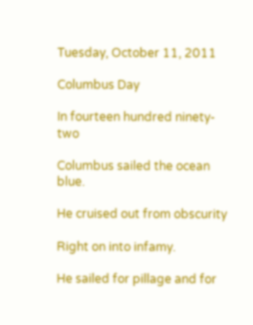Tuesday, October 11, 2011

Columbus Day

In fourteen hundred ninety-two

Columbus sailed the ocean blue.

He cruised out from obscurity

Right on into infamy.

He sailed for pillage and for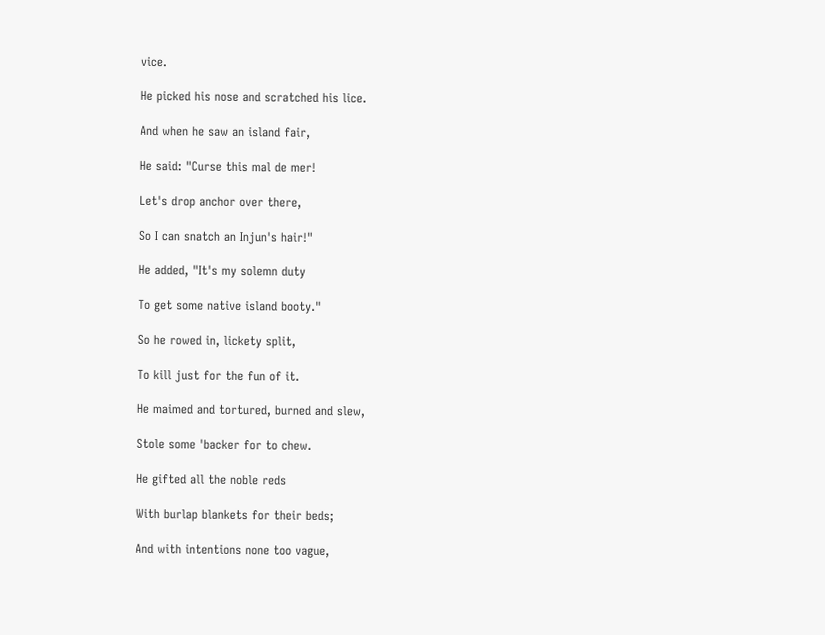vice.

He picked his nose and scratched his lice.

And when he saw an island fair,

He said: "Curse this mal de mer!

Let's drop anchor over there,

So I can snatch an Injun's hair!"

He added, "It's my solemn duty

To get some native island booty."

So he rowed in, lickety split,

To kill just for the fun of it.

He maimed and tortured, burned and slew,

Stole some 'backer for to chew.

He gifted all the noble reds

With burlap blankets for their beds;

And with intentions none too vague,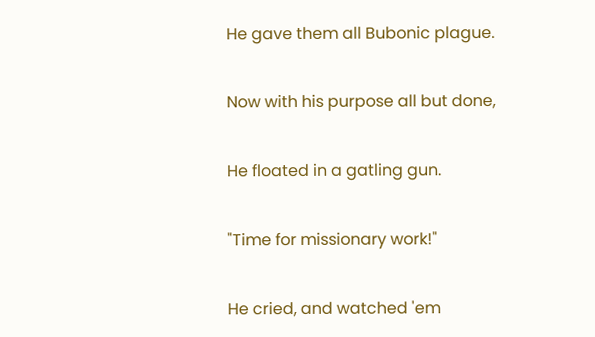He gave them all Bubonic plague.

Now with his purpose all but done,

He floated in a gatling gun.

"Time for missionary work!"

He cried, and watched 'em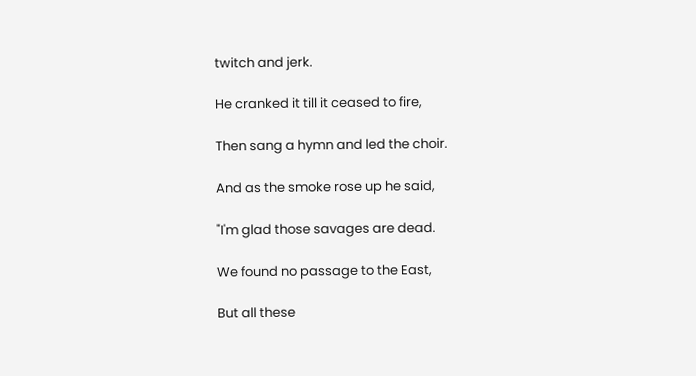twitch and jerk.

He cranked it till it ceased to fire,

Then sang a hymn and led the choir.

And as the smoke rose up he said,

"I'm glad those savages are dead.

We found no passage to the East,

But all these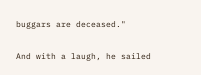buggars are deceased."

And with a laugh, he sailed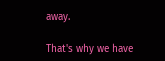away.

That's why we have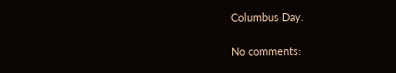Columbus Day.

No comments: